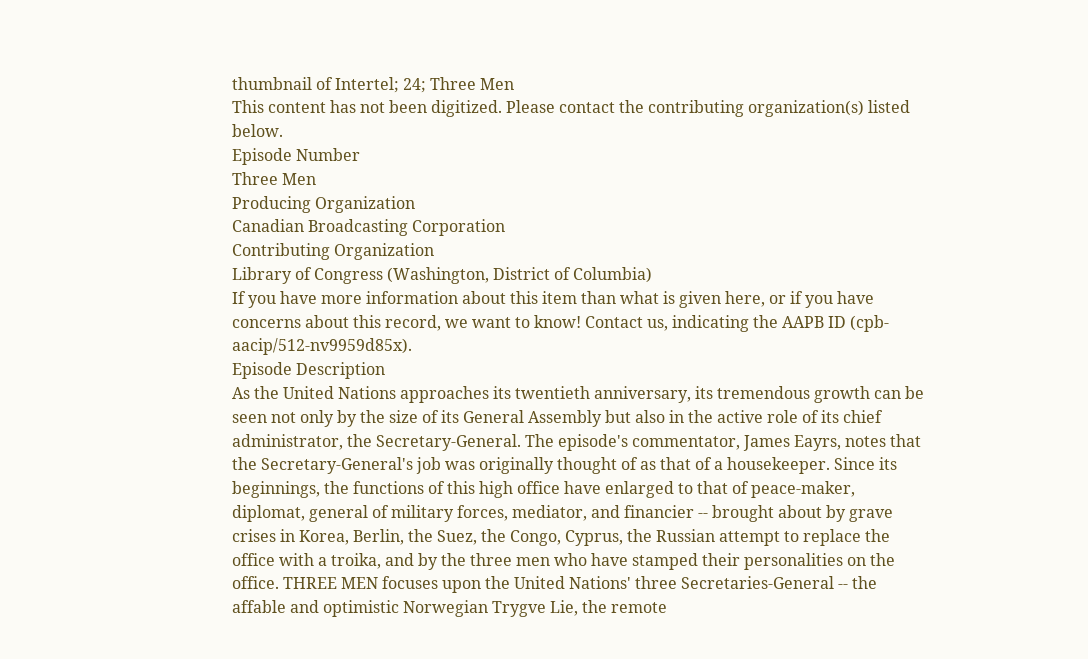thumbnail of Intertel; 24; Three Men
This content has not been digitized. Please contact the contributing organization(s) listed below.
Episode Number
Three Men
Producing Organization
Canadian Broadcasting Corporation
Contributing Organization
Library of Congress (Washington, District of Columbia)
If you have more information about this item than what is given here, or if you have concerns about this record, we want to know! Contact us, indicating the AAPB ID (cpb-aacip/512-nv9959d85x).
Episode Description
As the United Nations approaches its twentieth anniversary, its tremendous growth can be seen not only by the size of its General Assembly but also in the active role of its chief administrator, the Secretary-General. The episode's commentator, James Eayrs, notes that the Secretary-General's job was originally thought of as that of a housekeeper. Since its beginnings, the functions of this high office have enlarged to that of peace-maker, diplomat, general of military forces, mediator, and financier -- brought about by grave crises in Korea, Berlin, the Suez, the Congo, Cyprus, the Russian attempt to replace the office with a troika, and by the three men who have stamped their personalities on the office. THREE MEN focuses upon the United Nations' three Secretaries-General -- the affable and optimistic Norwegian Trygve Lie, the remote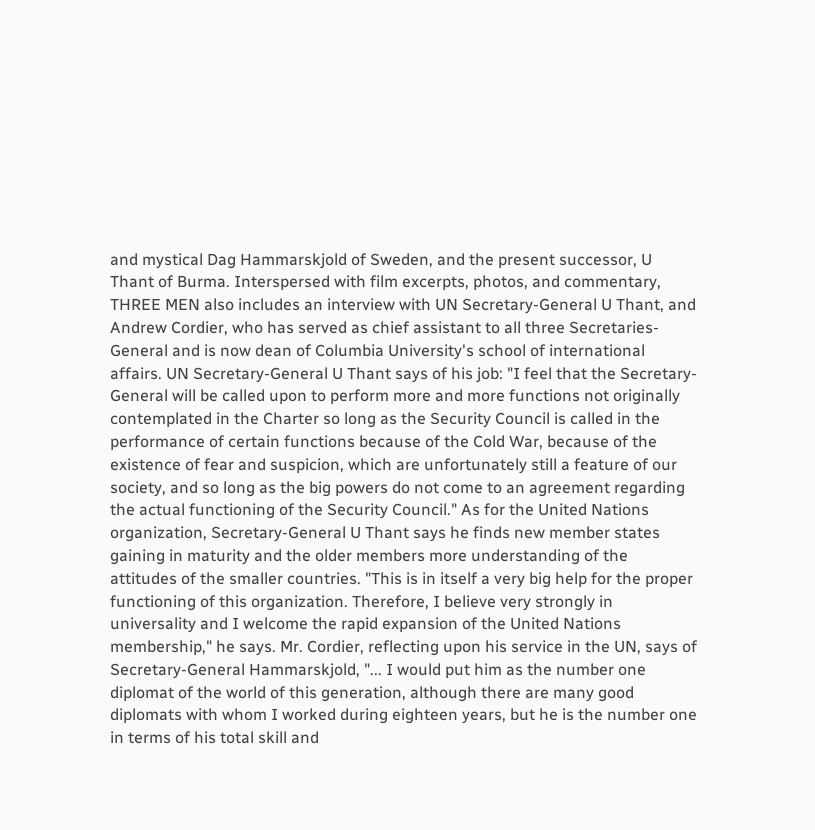and mystical Dag Hammarskjold of Sweden, and the present successor, U Thant of Burma. Interspersed with film excerpts, photos, and commentary, THREE MEN also includes an interview with UN Secretary-General U Thant, and Andrew Cordier, who has served as chief assistant to all three Secretaries-General and is now dean of Columbia University's school of international affairs. UN Secretary-General U Thant says of his job: "I feel that the Secretary-General will be called upon to perform more and more functions not originally contemplated in the Charter so long as the Security Council is called in the performance of certain functions because of the Cold War, because of the existence of fear and suspicion, which are unfortunately still a feature of our society, and so long as the big powers do not come to an agreement regarding the actual functioning of the Security Council." As for the United Nations organization, Secretary-General U Thant says he finds new member states gaining in maturity and the older members more understanding of the attitudes of the smaller countries. "This is in itself a very big help for the proper functioning of this organization. Therefore, I believe very strongly in universality and I welcome the rapid expansion of the United Nations membership," he says. Mr. Cordier, reflecting upon his service in the UN, says of Secretary-General Hammarskjold, "... I would put him as the number one diplomat of the world of this generation, although there are many good diplomats with whom I worked during eighteen years, but he is the number one in terms of his total skill and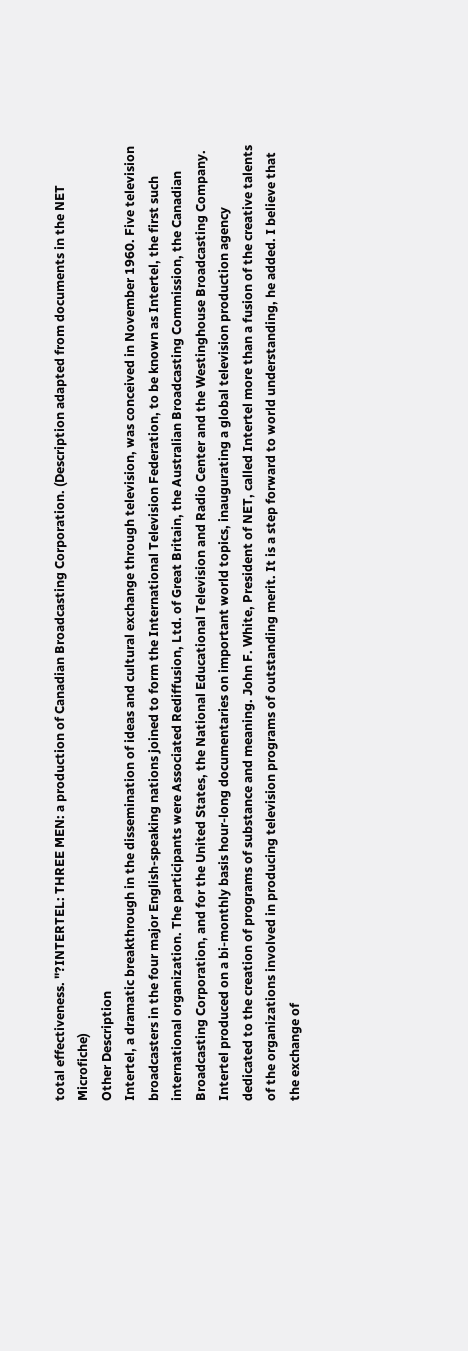total effectiveness. "?INTERTEL: THREE MEN: a production of Canadian Broadcasting Corporation. (Description adapted from documents in the NET Microfiche)
Other Description
Intertel, a dramatic breakthrough in the dissemination of ideas and cultural exchange through television, was conceived in November 1960. Five television broadcasters in the four major English-speaking nations joined to form the International Television Federation, to be known as Intertel, the first such international organization. The participants were Associated Rediffusion, Ltd. of Great Britain, the Australian Broadcasting Commission, the Canadian Broadcasting Corporation, and for the United States, the National Educational Television and Radio Center and the Westinghouse Broadcasting Company. Intertel produced on a bi-monthly basis hour-long documentaries on important world topics, inaugurating a global television production agency dedicated to the creation of programs of substance and meaning. John F. White, President of NET, called Intertel more than a fusion of the creative talents of the organizations involved in producing television programs of outstanding merit. It is a step forward to world understanding, he added. I believe that the exchange of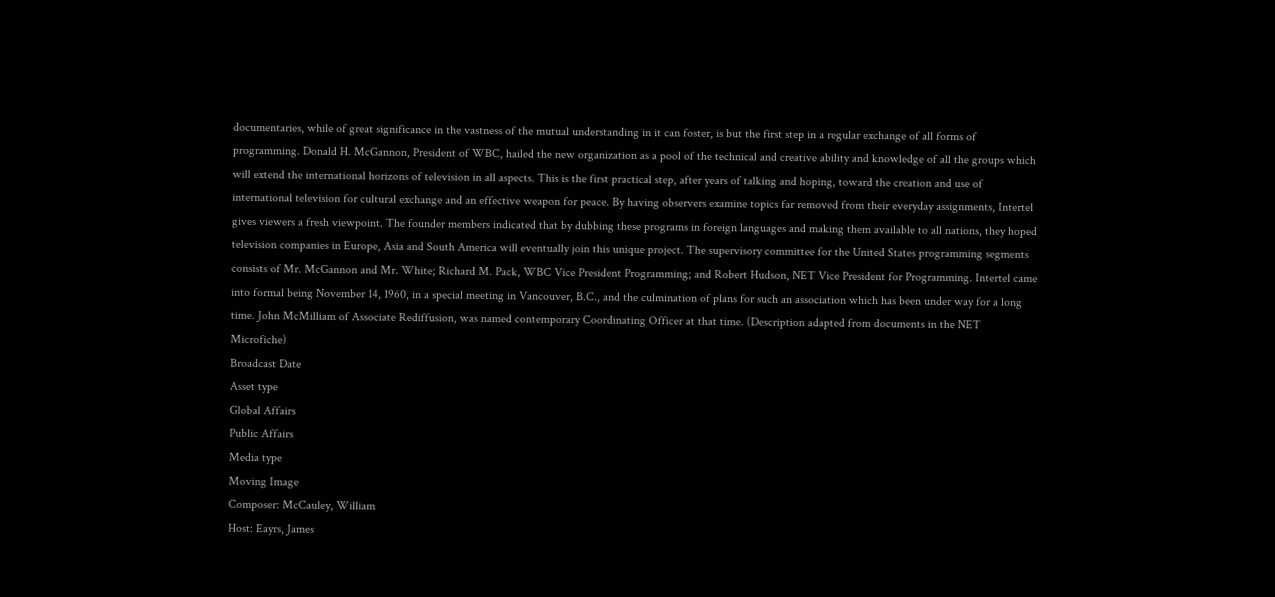documentaries, while of great significance in the vastness of the mutual understanding in it can foster, is but the first step in a regular exchange of all forms of programming. Donald H. McGannon, President of WBC, hailed the new organization as a pool of the technical and creative ability and knowledge of all the groups which will extend the international horizons of television in all aspects. This is the first practical step, after years of talking and hoping, toward the creation and use of international television for cultural exchange and an effective weapon for peace. By having observers examine topics far removed from their everyday assignments, Intertel gives viewers a fresh viewpoint. The founder members indicated that by dubbing these programs in foreign languages and making them available to all nations, they hoped television companies in Europe, Asia and South America will eventually join this unique project. The supervisory committee for the United States programming segments consists of Mr. McGannon and Mr. White; Richard M. Pack, WBC Vice President Programming; and Robert Hudson, NET Vice President for Programming. Intertel came into formal being November 14, 1960, in a special meeting in Vancouver, B.C., and the culmination of plans for such an association which has been under way for a long time. John McMilliam of Associate Rediffusion, was named contemporary Coordinating Officer at that time. (Description adapted from documents in the NET Microfiche)
Broadcast Date
Asset type
Global Affairs
Public Affairs
Media type
Moving Image
Composer: McCauley, William
Host: Eayrs, James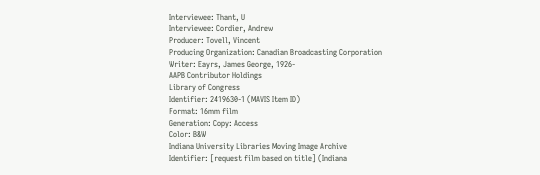Interviewee: Thant, U
Interviewee: Cordier, Andrew
Producer: Tovell, Vincent
Producing Organization: Canadian Broadcasting Corporation
Writer: Eayrs, James George, 1926-
AAPB Contributor Holdings
Library of Congress
Identifier: 2419630-1 (MAVIS Item ID)
Format: 16mm film
Generation: Copy: Access
Color: B&W
Indiana University Libraries Moving Image Archive
Identifier: [request film based on title] (Indiana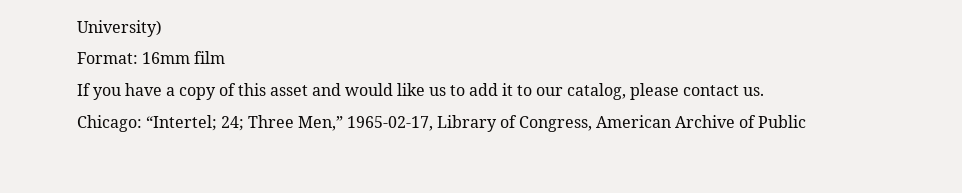University)
Format: 16mm film
If you have a copy of this asset and would like us to add it to our catalog, please contact us.
Chicago: “Intertel; 24; Three Men,” 1965-02-17, Library of Congress, American Archive of Public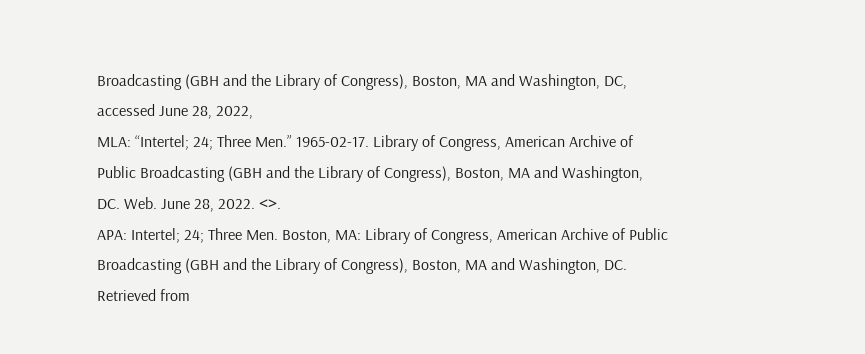Broadcasting (GBH and the Library of Congress), Boston, MA and Washington, DC, accessed June 28, 2022,
MLA: “Intertel; 24; Three Men.” 1965-02-17. Library of Congress, American Archive of Public Broadcasting (GBH and the Library of Congress), Boston, MA and Washington, DC. Web. June 28, 2022. <>.
APA: Intertel; 24; Three Men. Boston, MA: Library of Congress, American Archive of Public Broadcasting (GBH and the Library of Congress), Boston, MA and Washington, DC. Retrieved from